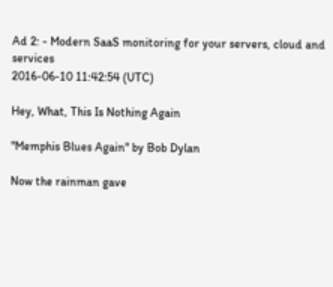Ad 2: - Modern SaaS monitoring for your servers, cloud and services
2016-06-10 11:42:54 (UTC)

Hey, What, This Is Nothing Again

"Memphis Blues Again" by Bob Dylan

Now the rainman gave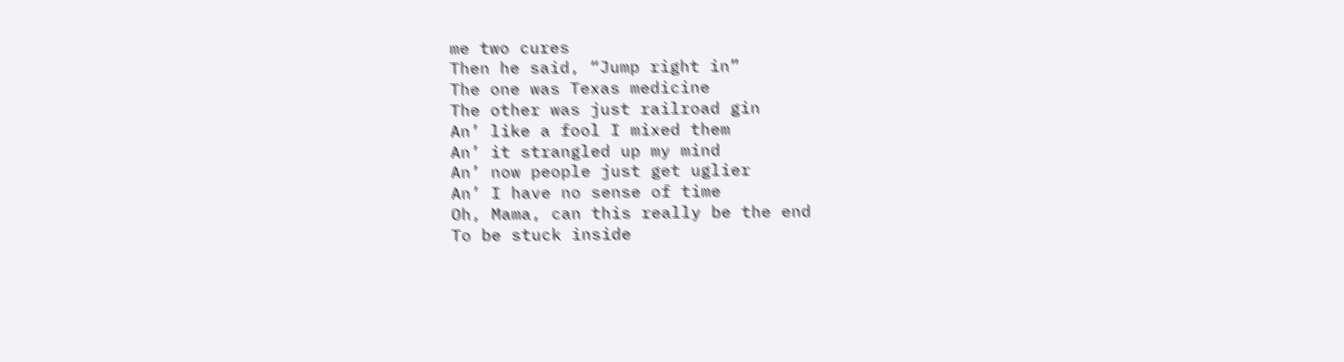me two cures
Then he said, “Jump right in”
The one was Texas medicine
The other was just railroad gin
An’ like a fool I mixed them
An’ it strangled up my mind
An’ now people just get uglier
An’ I have no sense of time
Oh, Mama, can this really be the end
To be stuck inside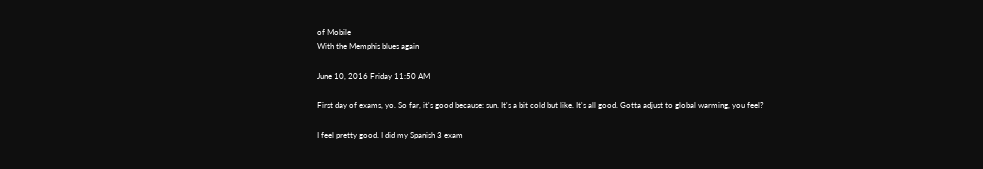of Mobile
With the Memphis blues again

June 10, 2016 Friday 11:50 AM

First day of exams, yo. So far, it's good because: sun. It's a bit cold but like. It's all good. Gotta adjust to global warming, you feel?

I feel pretty good. I did my Spanish 3 exam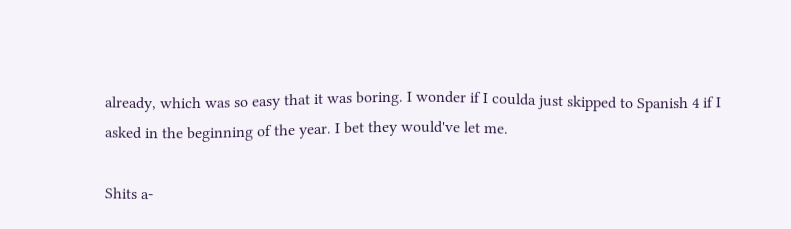already, which was so easy that it was boring. I wonder if I coulda just skipped to Spanish 4 if I asked in the beginning of the year. I bet they would've let me.

Shits a-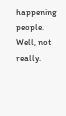happening people. Well, not really.